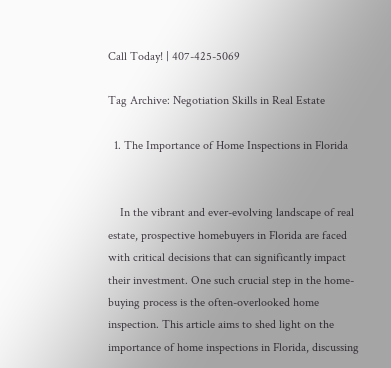Call Today! | 407-425-5069

Tag Archive: Negotiation Skills in Real Estate

  1. The Importance of Home Inspections in Florida


    In the vibrant and ever-evolving landscape of real estate, prospective homebuyers in Florida are faced with critical decisions that can significantly impact their investment. One such crucial step in the home-buying process is the often-overlooked home inspection. This article aims to shed light on the importance of home inspections in Florida, discussing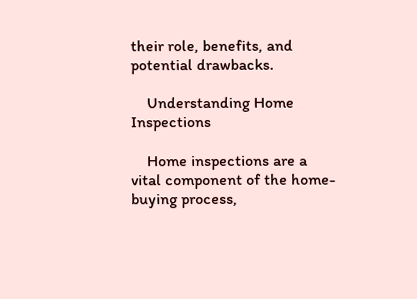their role, benefits, and potential drawbacks.

    Understanding Home Inspections

    Home inspections are a vital component of the home-buying process,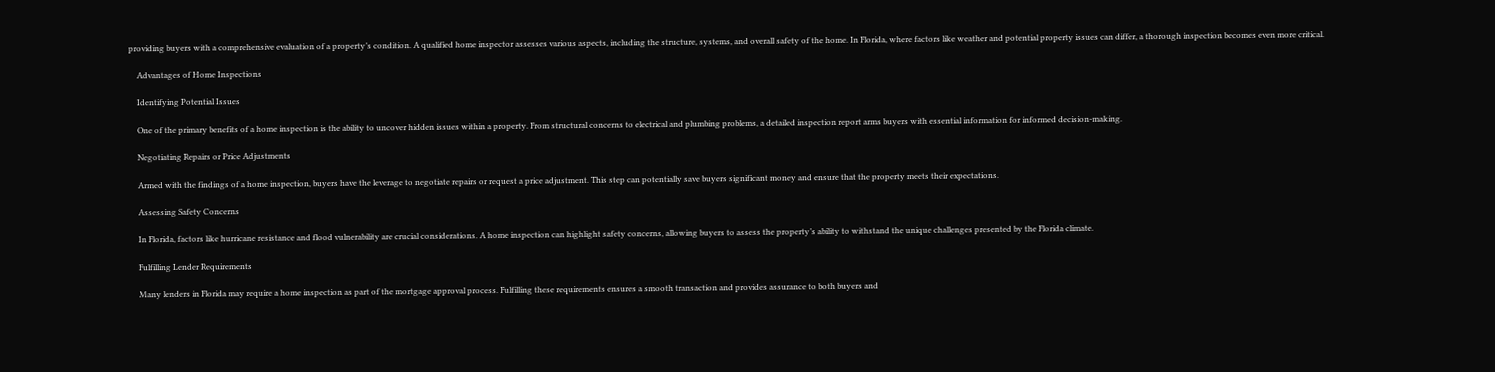providing buyers with a comprehensive evaluation of a property’s condition. A qualified home inspector assesses various aspects, including the structure, systems, and overall safety of the home. In Florida, where factors like weather and potential property issues can differ, a thorough inspection becomes even more critical.

    Advantages of Home Inspections

    Identifying Potential Issues

    One of the primary benefits of a home inspection is the ability to uncover hidden issues within a property. From structural concerns to electrical and plumbing problems, a detailed inspection report arms buyers with essential information for informed decision-making.

    Negotiating Repairs or Price Adjustments

    Armed with the findings of a home inspection, buyers have the leverage to negotiate repairs or request a price adjustment. This step can potentially save buyers significant money and ensure that the property meets their expectations.

    Assessing Safety Concerns

    In Florida, factors like hurricane resistance and flood vulnerability are crucial considerations. A home inspection can highlight safety concerns, allowing buyers to assess the property’s ability to withstand the unique challenges presented by the Florida climate.

    Fulfilling Lender Requirements

    Many lenders in Florida may require a home inspection as part of the mortgage approval process. Fulfilling these requirements ensures a smooth transaction and provides assurance to both buyers and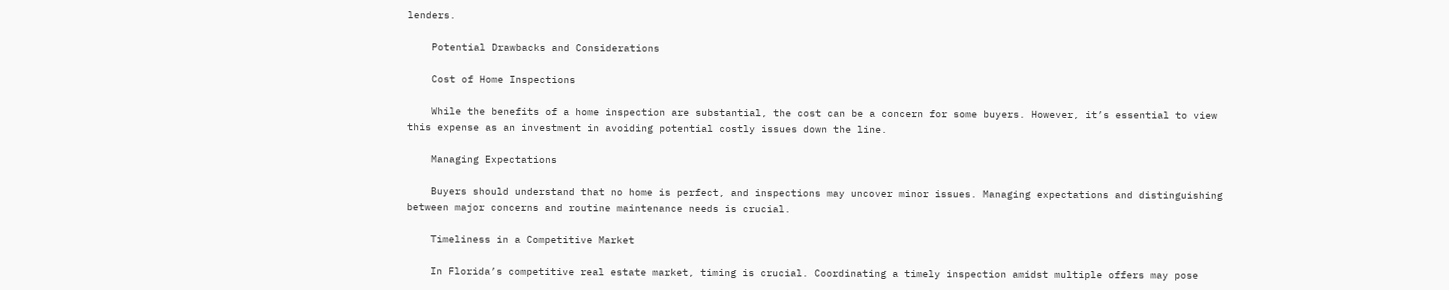lenders.

    Potential Drawbacks and Considerations

    Cost of Home Inspections

    While the benefits of a home inspection are substantial, the cost can be a concern for some buyers. However, it’s essential to view this expense as an investment in avoiding potential costly issues down the line.

    Managing Expectations

    Buyers should understand that no home is perfect, and inspections may uncover minor issues. Managing expectations and distinguishing between major concerns and routine maintenance needs is crucial.

    Timeliness in a Competitive Market

    In Florida’s competitive real estate market, timing is crucial. Coordinating a timely inspection amidst multiple offers may pose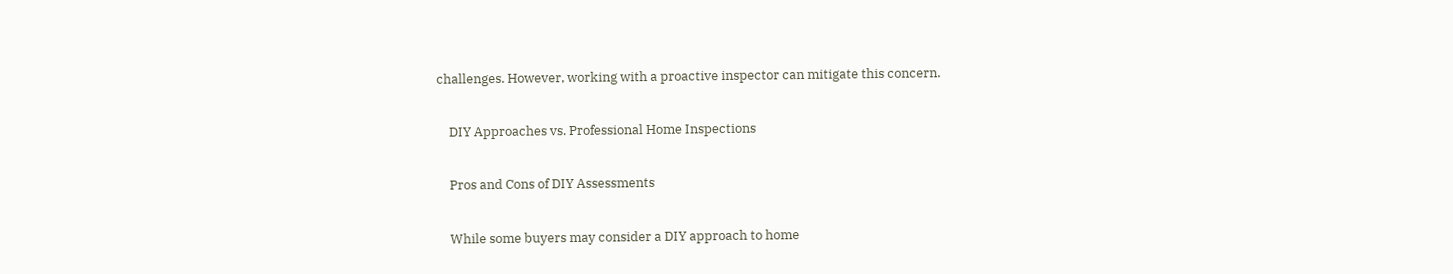challenges. However, working with a proactive inspector can mitigate this concern.

    DIY Approaches vs. Professional Home Inspections

    Pros and Cons of DIY Assessments

    While some buyers may consider a DIY approach to home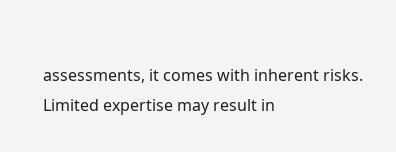assessments, it comes with inherent risks. Limited expertise may result in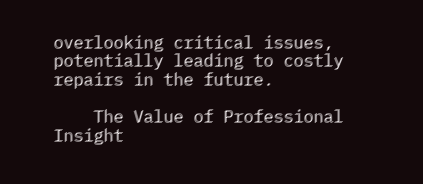overlooking critical issues, potentially leading to costly repairs in the future.

    The Value of Professional Insight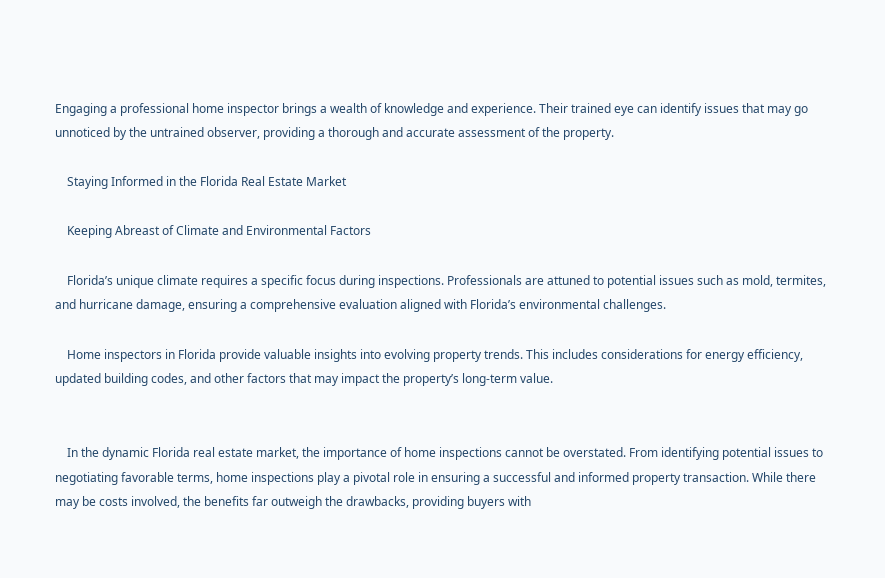Engaging a professional home inspector brings a wealth of knowledge and experience. Their trained eye can identify issues that may go unnoticed by the untrained observer, providing a thorough and accurate assessment of the property.

    Staying Informed in the Florida Real Estate Market

    Keeping Abreast of Climate and Environmental Factors

    Florida’s unique climate requires a specific focus during inspections. Professionals are attuned to potential issues such as mold, termites, and hurricane damage, ensuring a comprehensive evaluation aligned with Florida’s environmental challenges.

    Home inspectors in Florida provide valuable insights into evolving property trends. This includes considerations for energy efficiency, updated building codes, and other factors that may impact the property’s long-term value.


    In the dynamic Florida real estate market, the importance of home inspections cannot be overstated. From identifying potential issues to negotiating favorable terms, home inspections play a pivotal role in ensuring a successful and informed property transaction. While there may be costs involved, the benefits far outweigh the drawbacks, providing buyers with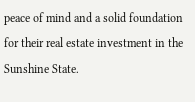peace of mind and a solid foundation for their real estate investment in the Sunshine State.